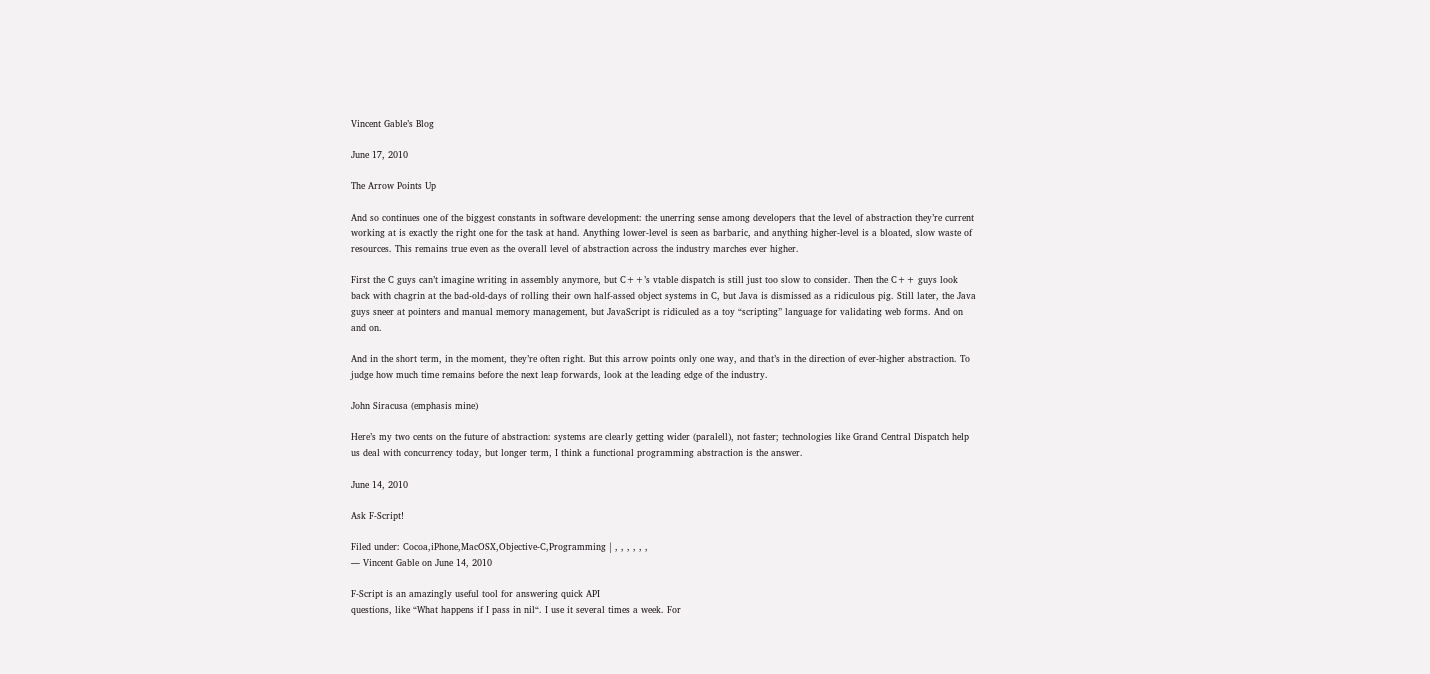Vincent Gable’s Blog

June 17, 2010

The Arrow Points Up

And so continues one of the biggest constants in software development: the unerring sense among developers that the level of abstraction they’re current working at is exactly the right one for the task at hand. Anything lower-level is seen as barbaric, and anything higher-level is a bloated, slow waste of resources. This remains true even as the overall level of abstraction across the industry marches ever higher.

First the C guys can’t imagine writing in assembly anymore, but C++’s vtable dispatch is still just too slow to consider. Then the C++ guys look back with chagrin at the bad-old-days of rolling their own half-assed object systems in C, but Java is dismissed as a ridiculous pig. Still later, the Java guys sneer at pointers and manual memory management, but JavaScript is ridiculed as a toy “scripting” language for validating web forms. And on and on.

And in the short term, in the moment, they’re often right. But this arrow points only one way, and that’s in the direction of ever-higher abstraction. To judge how much time remains before the next leap forwards, look at the leading edge of the industry.

John Siracusa (emphasis mine)

Here’s my two cents on the future of abstraction: systems are clearly getting wider (paralell), not faster; technologies like Grand Central Dispatch help us deal with concurrency today, but longer term, I think a functional programming abstraction is the answer.

June 14, 2010

Ask F-Script!

Filed under: Cocoa,iPhone,MacOSX,Objective-C,Programming | , , , , , ,
― Vincent Gable on June 14, 2010

F-Script is an amazingly useful tool for answering quick API
questions, like “What happens if I pass in nil“. I use it several times a week. For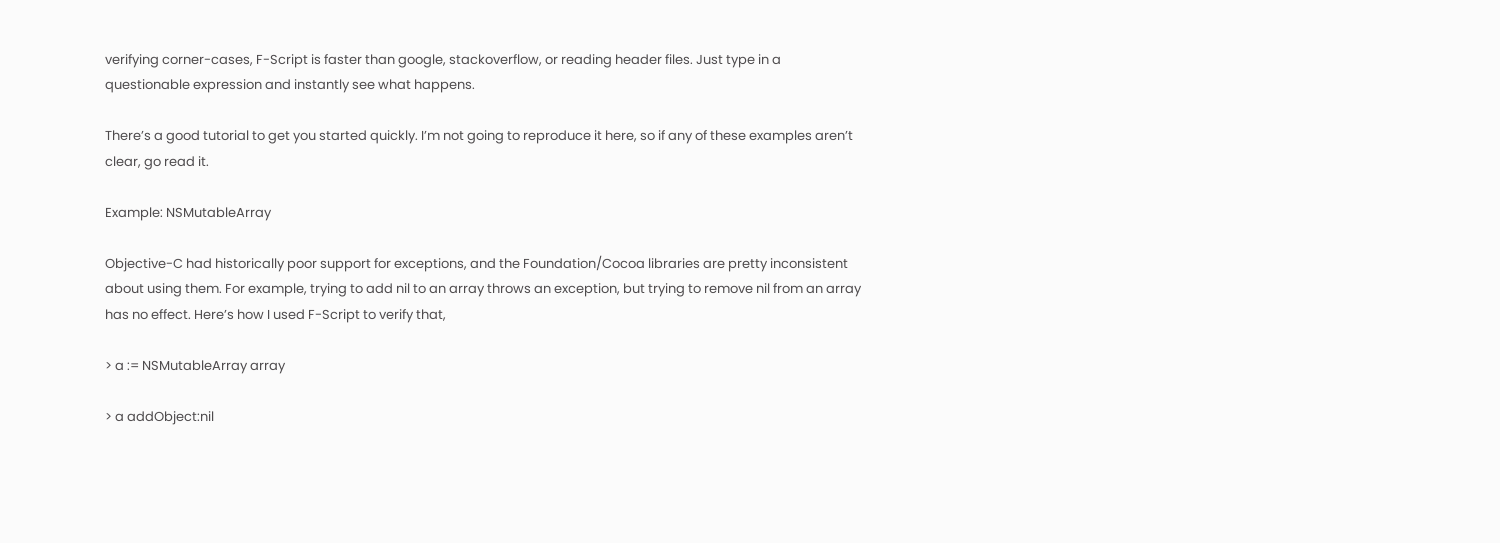verifying corner-cases, F-Script is faster than google, stackoverflow, or reading header files. Just type in a questionable expression and instantly see what happens.

There’s a good tutorial to get you started quickly. I’m not going to reproduce it here, so if any of these examples aren’t clear, go read it.

Example: NSMutableArray

Objective-C had historically poor support for exceptions, and the Foundation/Cocoa libraries are pretty inconsistent about using them. For example, trying to add nil to an array throws an exception, but trying to remove nil from an array has no effect. Here’s how I used F-Script to verify that,

> a := NSMutableArray array

> a addObject:nil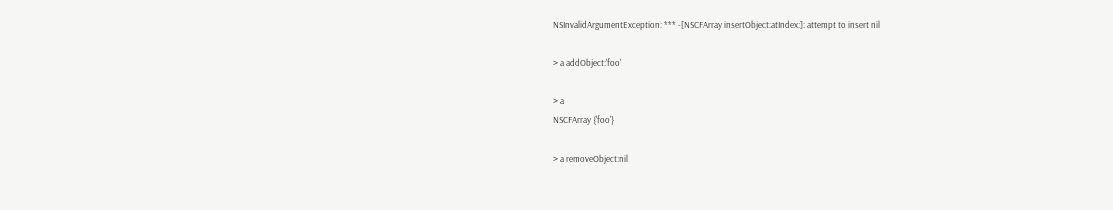NSInvalidArgumentException: *** -[NSCFArray insertObject:atIndex:]: attempt to insert nil

> a addObject:'foo'

> a
NSCFArray {'foo'}

> a removeObject:nil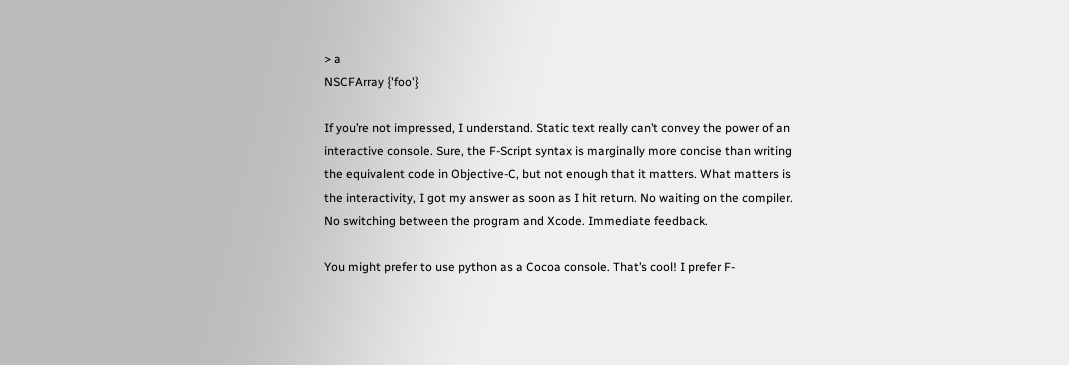> a
NSCFArray {'foo'}

If you’re not impressed, I understand. Static text really can’t convey the power of an interactive console. Sure, the F-Script syntax is marginally more concise than writing the equivalent code in Objective-C, but not enough that it matters. What matters is the interactivity, I got my answer as soon as I hit return. No waiting on the compiler. No switching between the program and Xcode. Immediate feedback.

You might prefer to use python as a Cocoa console. That’s cool! I prefer F-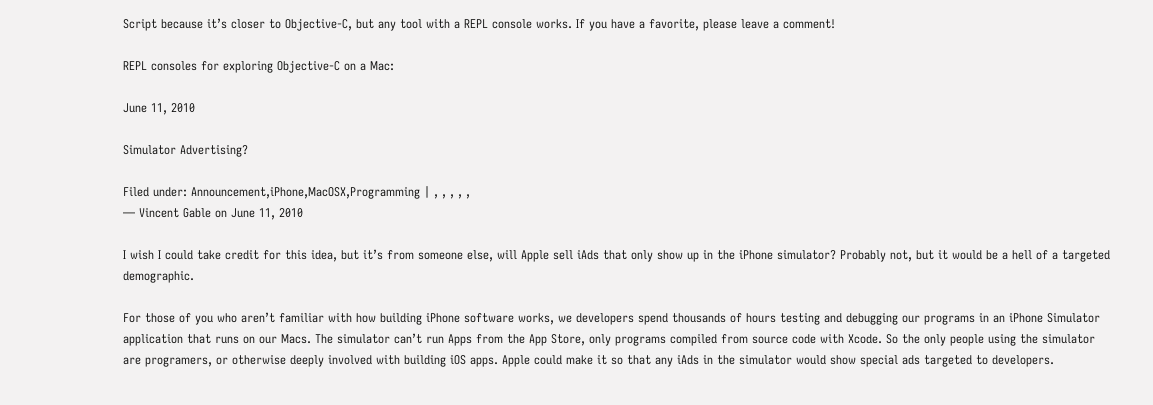Script because it’s closer to Objective-C, but any tool with a REPL console works. If you have a favorite, please leave a comment!

REPL consoles for exploring Objective-C on a Mac:

June 11, 2010

Simulator Advertising?

Filed under: Announcement,iPhone,MacOSX,Programming | , , , , ,
― Vincent Gable on June 11, 2010

I wish I could take credit for this idea, but it’s from someone else, will Apple sell iAds that only show up in the iPhone simulator? Probably not, but it would be a hell of a targeted demographic.

For those of you who aren’t familiar with how building iPhone software works, we developers spend thousands of hours testing and debugging our programs in an iPhone Simulator application that runs on our Macs. The simulator can’t run Apps from the App Store, only programs compiled from source code with Xcode. So the only people using the simulator are programers, or otherwise deeply involved with building iOS apps. Apple could make it so that any iAds in the simulator would show special ads targeted to developers.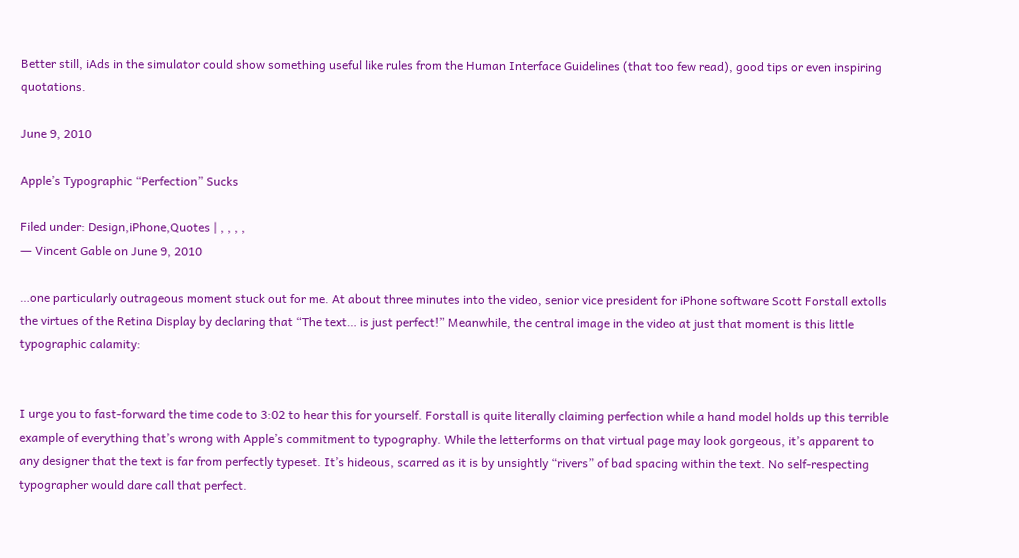Better still, iAds in the simulator could show something useful like rules from the Human Interface Guidelines (that too few read), good tips or even inspiring quotations.

June 9, 2010

Apple’s Typographic “Perfection” Sucks

Filed under: Design,iPhone,Quotes | , , , ,
― Vincent Gable on June 9, 2010

…one particularly outrageous moment stuck out for me. At about three minutes into the video, senior vice president for iPhone software Scott Forstall extolls the virtues of the Retina Display by declaring that “The text… is just perfect!” Meanwhile, the central image in the video at just that moment is this little typographic calamity:


I urge you to fast-forward the time code to 3:02 to hear this for yourself. Forstall is quite literally claiming perfection while a hand model holds up this terrible example of everything that’s wrong with Apple’s commitment to typography. While the letterforms on that virtual page may look gorgeous, it’s apparent to any designer that the text is far from perfectly typeset. It’s hideous, scarred as it is by unsightly “rivers” of bad spacing within the text. No self-respecting typographer would dare call that perfect.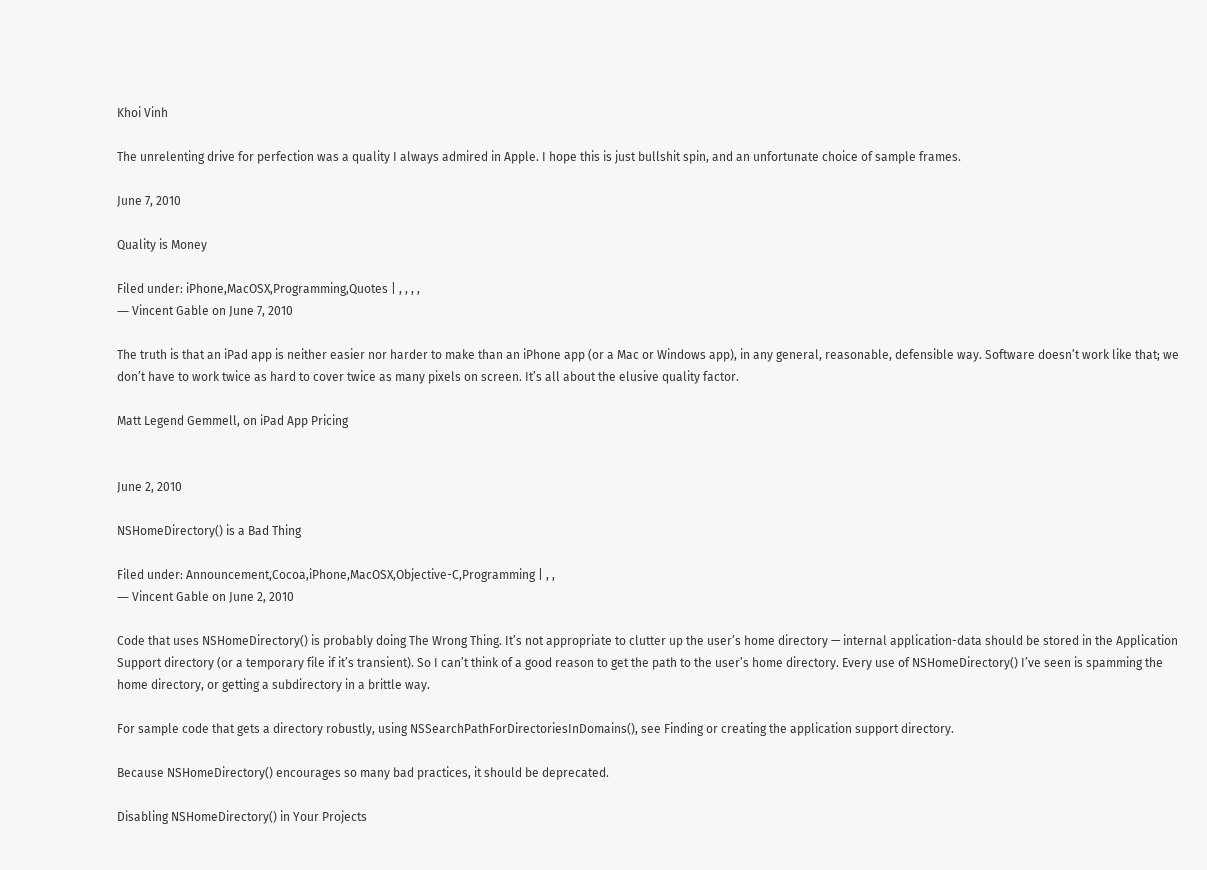Khoi Vinh

The unrelenting drive for perfection was a quality I always admired in Apple. I hope this is just bullshit spin, and an unfortunate choice of sample frames.

June 7, 2010

Quality is Money

Filed under: iPhone,MacOSX,Programming,Quotes | , , , ,
― Vincent Gable on June 7, 2010

The truth is that an iPad app is neither easier nor harder to make than an iPhone app (or a Mac or Windows app), in any general, reasonable, defensible way. Software doesn’t work like that; we don’t have to work twice as hard to cover twice as many pixels on screen. It’s all about the elusive quality factor.

Matt Legend Gemmell, on iPad App Pricing


June 2, 2010

NSHomeDirectory() is a Bad Thing

Filed under: Announcement,Cocoa,iPhone,MacOSX,Objective-C,Programming | , ,
― Vincent Gable on June 2, 2010

Code that uses NSHomeDirectory() is probably doing The Wrong Thing. It’s not appropriate to clutter up the user’s home directory — internal application-data should be stored in the Application Support directory (or a temporary file if it’s transient). So I can’t think of a good reason to get the path to the user’s home directory. Every use of NSHomeDirectory() I’ve seen is spamming the home directory, or getting a subdirectory in a brittle way.

For sample code that gets a directory robustly, using NSSearchPathForDirectoriesInDomains(), see Finding or creating the application support directory.

Because NSHomeDirectory() encourages so many bad practices, it should be deprecated.

Disabling NSHomeDirectory() in Your Projects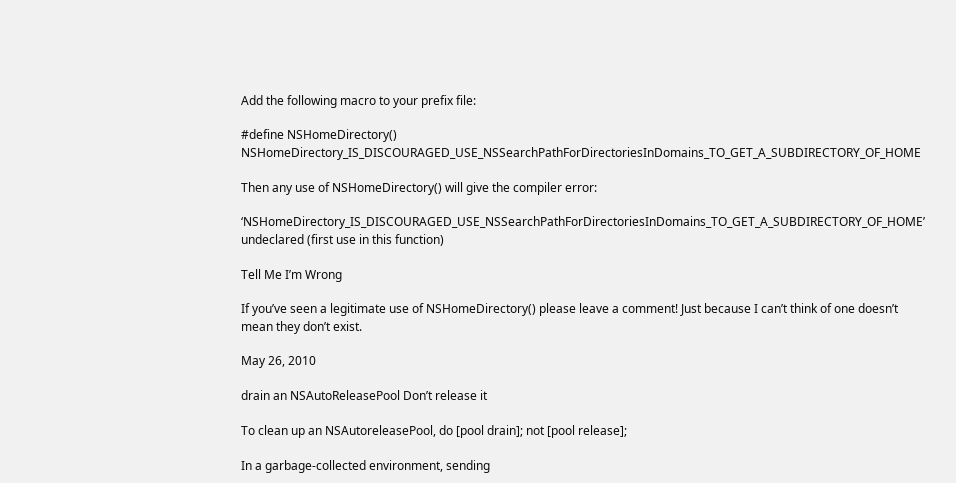Add the following macro to your prefix file:

#define NSHomeDirectory() NSHomeDirectory_IS_DISCOURAGED_USE_NSSearchPathForDirectoriesInDomains_TO_GET_A_SUBDIRECTORY_OF_HOME

Then any use of NSHomeDirectory() will give the compiler error:

‘NSHomeDirectory_IS_DISCOURAGED_USE_NSSearchPathForDirectoriesInDomains_TO_GET_A_SUBDIRECTORY_OF_HOME’ undeclared (first use in this function)

Tell Me I’m Wrong

If you’ve seen a legitimate use of NSHomeDirectory() please leave a comment! Just because I can’t think of one doesn’t mean they don’t exist.

May 26, 2010

drain an NSAutoReleasePool Don’t release it

To clean up an NSAutoreleasePool, do [pool drain]; not [pool release];

In a garbage-collected environment, sending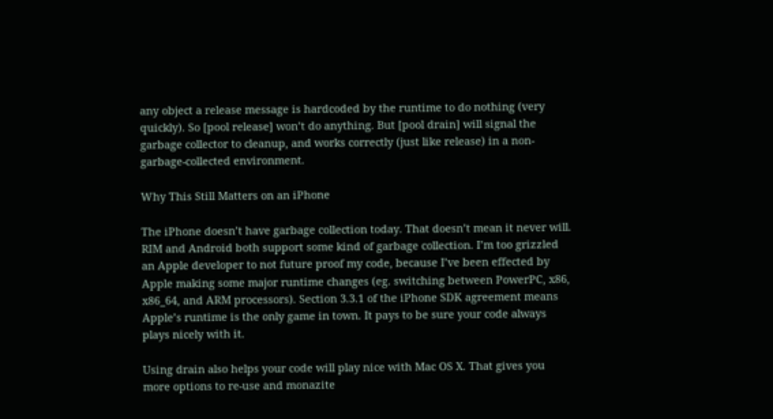any object a release message is hardcoded by the runtime to do nothing (very quickly). So [pool release] won’t do anything. But [pool drain] will signal the garbage collector to cleanup, and works correctly (just like release) in a non-garbage-collected environment.

Why This Still Matters on an iPhone

The iPhone doesn’t have garbage collection today. That doesn’t mean it never will. RIM and Android both support some kind of garbage collection. I’m too grizzled an Apple developer to not future proof my code, because I’ve been effected by Apple making some major runtime changes (eg. switching between PowerPC, x86, x86_64, and ARM processors). Section 3.3.1 of the iPhone SDK agreement means Apple’s runtime is the only game in town. It pays to be sure your code always plays nicely with it.

Using drain also helps your code will play nice with Mac OS X. That gives you more options to re-use and monazite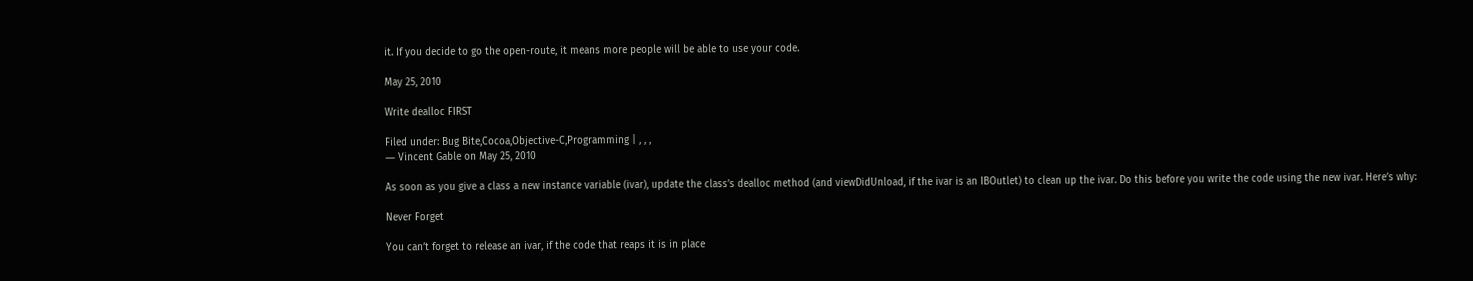it. If you decide to go the open-route, it means more people will be able to use your code.

May 25, 2010

Write dealloc FIRST

Filed under: Bug Bite,Cocoa,Objective-C,Programming | , , ,
― Vincent Gable on May 25, 2010

As soon as you give a class a new instance variable (ivar), update the class’s dealloc method (and viewDidUnload, if the ivar is an IBOutlet) to clean up the ivar. Do this before you write the code using the new ivar. Here’s why:

Never Forget

You can’t forget to release an ivar, if the code that reaps it is in place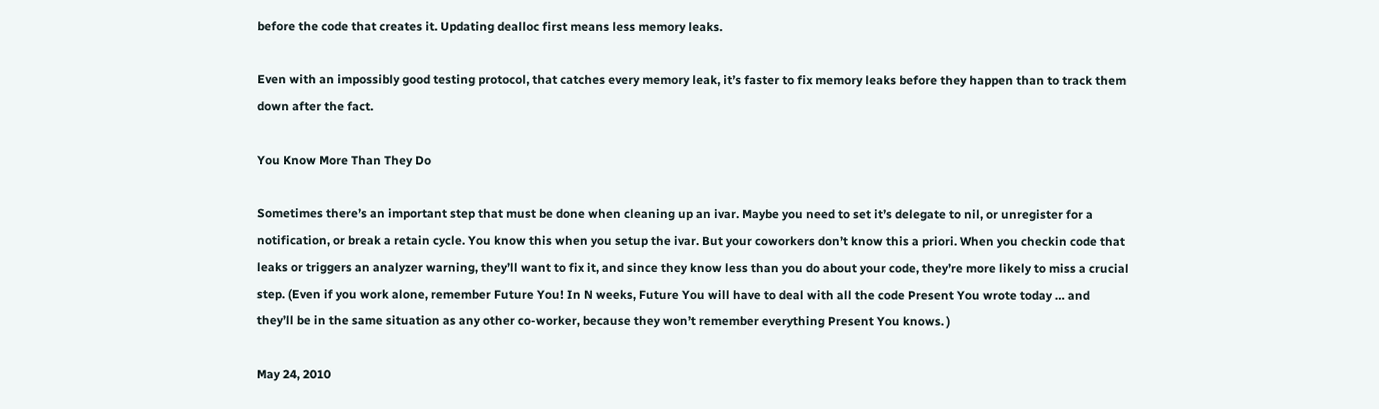before the code that creates it. Updating dealloc first means less memory leaks.

Even with an impossibly good testing protocol, that catches every memory leak, it’s faster to fix memory leaks before they happen than to track them down after the fact.

You Know More Than They Do

Sometimes there’s an important step that must be done when cleaning up an ivar. Maybe you need to set it’s delegate to nil, or unregister for a notification, or break a retain cycle. You know this when you setup the ivar. But your coworkers don’t know this a priori. When you checkin code that leaks or triggers an analyzer warning, they’ll want to fix it, and since they know less than you do about your code, they’re more likely to miss a crucial step. (Even if you work alone, remember Future You! In N weeks, Future You will have to deal with all the code Present You wrote today … and they’ll be in the same situation as any other co-worker, because they won’t remember everything Present You knows. )

May 24, 2010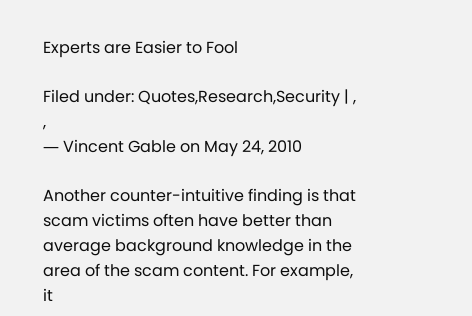Experts are Easier to Fool

Filed under: Quotes,Research,Security | , ,
― Vincent Gable on May 24, 2010

Another counter-intuitive finding is that scam victims often have better than average background knowledge in the area of the scam content. For example, it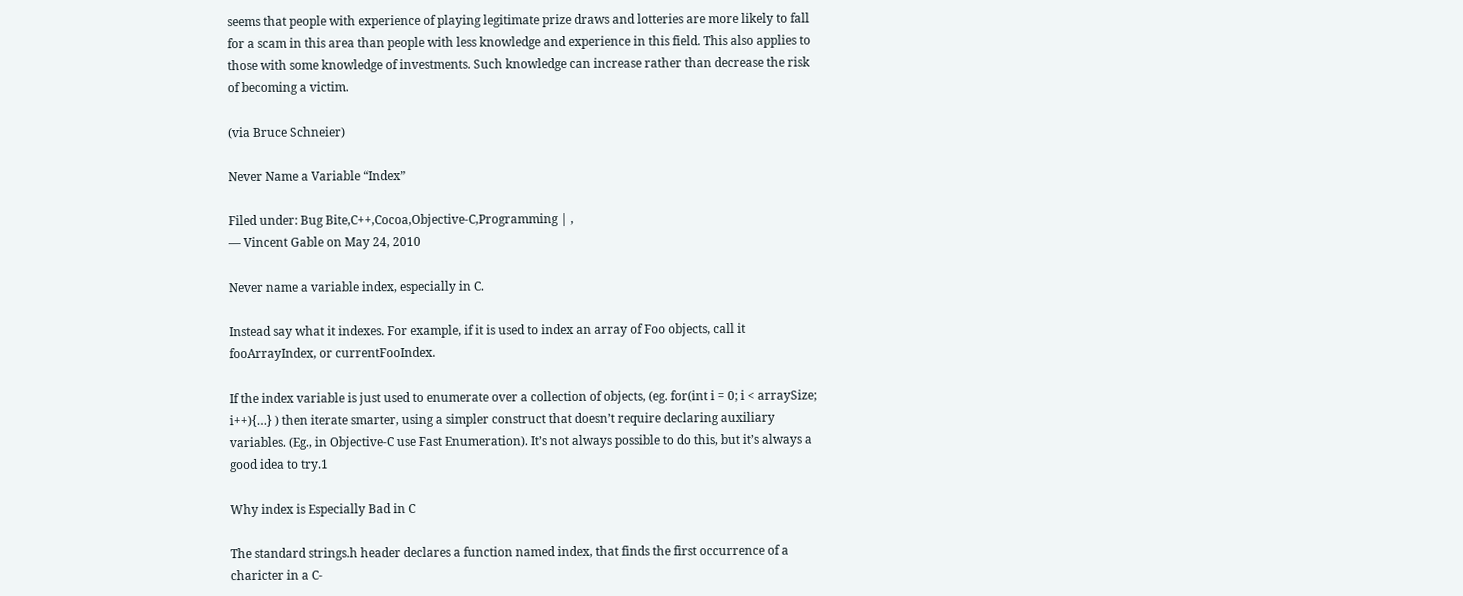seems that people with experience of playing legitimate prize draws and lotteries are more likely to fall for a scam in this area than people with less knowledge and experience in this field. This also applies to those with some knowledge of investments. Such knowledge can increase rather than decrease the risk of becoming a victim.

(via Bruce Schneier)

Never Name a Variable “Index”

Filed under: Bug Bite,C++,Cocoa,Objective-C,Programming | ,
― Vincent Gable on May 24, 2010

Never name a variable index, especially in C.

Instead say what it indexes. For example, if it is used to index an array of Foo objects, call it fooArrayIndex, or currentFooIndex.

If the index variable is just used to enumerate over a collection of objects, (eg. for(int i = 0; i < arraySize; i++){…} ) then iterate smarter, using a simpler construct that doesn’t require declaring auxiliary variables. (Eg., in Objective-C use Fast Enumeration). It’s not always possible to do this, but it’s always a good idea to try.1

Why index is Especially Bad in C

The standard strings.h header declares a function named index, that finds the first occurrence of a charicter in a C-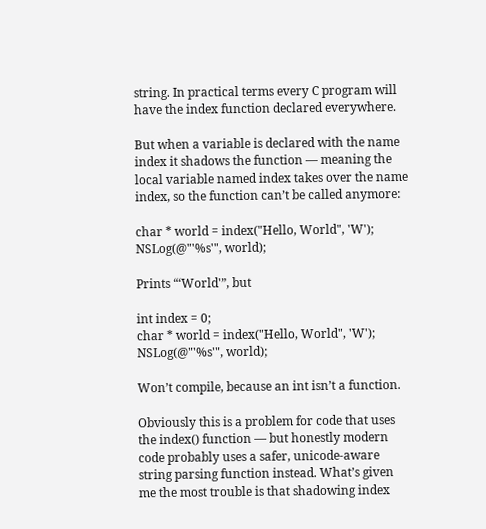string. In practical terms every C program will have the index function declared everywhere.

But when a variable is declared with the name index it shadows the function — meaning the local variable named index takes over the name index, so the function can’t be called anymore:

char * world = index("Hello, World", 'W');
NSLog(@"'%s'", world);

Prints “‘World'”, but

int index = 0;
char * world = index("Hello, World", 'W');
NSLog(@"'%s'", world);

Won’t compile, because an int isn’t a function.

Obviously this is a problem for code that uses the index() function — but honestly modern code probably uses a safer, unicode-aware string parsing function instead. What’s given me the most trouble is that shadowing index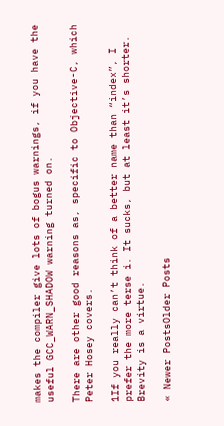makes the compiler give lots of bogus warnings, if you have the useful GCC_WARN_SHADOW warning turned on.

There are other good reasons as, specific to Objective-C, which Peter Hosey covers.

1If you really can’t think of a better name than “index”, I prefer the more terse i. It sucks, but at least it’s shorter. Brevity is a virtue.

« Newer PostsOlder Posts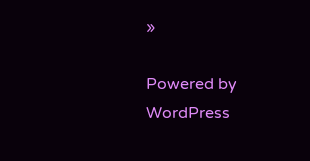»

Powered by WordPress